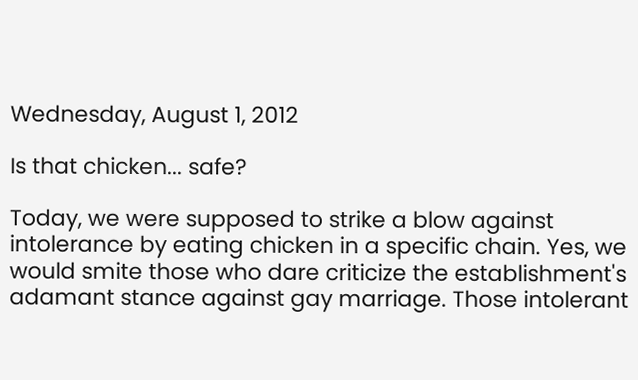Wednesday, August 1, 2012

Is that chicken... safe?

Today, we were supposed to strike a blow against intolerance by eating chicken in a specific chain. Yes, we would smite those who dare criticize the establishment's adamant stance against gay marriage. Those intolerant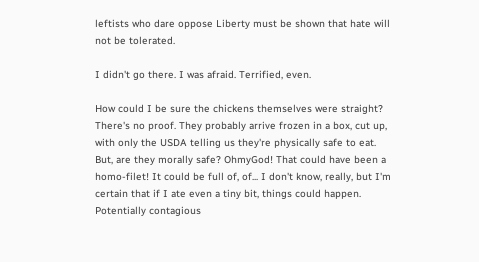leftists who dare oppose Liberty must be shown that hate will not be tolerated.

I didn't go there. I was afraid. Terrified, even.

How could I be sure the chickens themselves were straight? There's no proof. They probably arrive frozen in a box, cut up, with only the USDA telling us they're physically safe to eat. But, are they morally safe? OhmyGod! That could have been a homo-filet! It could be full of, of... I don't know, really, but I'm certain that if I ate even a tiny bit, things could happen. Potentially contagious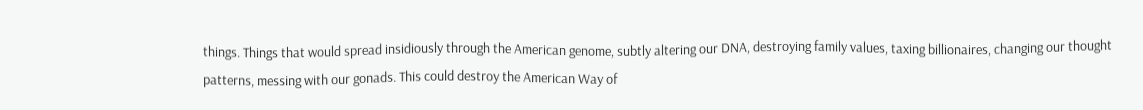things. Things that would spread insidiously through the American genome, subtly altering our DNA, destroying family values, taxing billionaires, changing our thought patterns, messing with our gonads. This could destroy the American Way of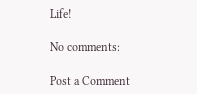Life!

No comments:

Post a Comment